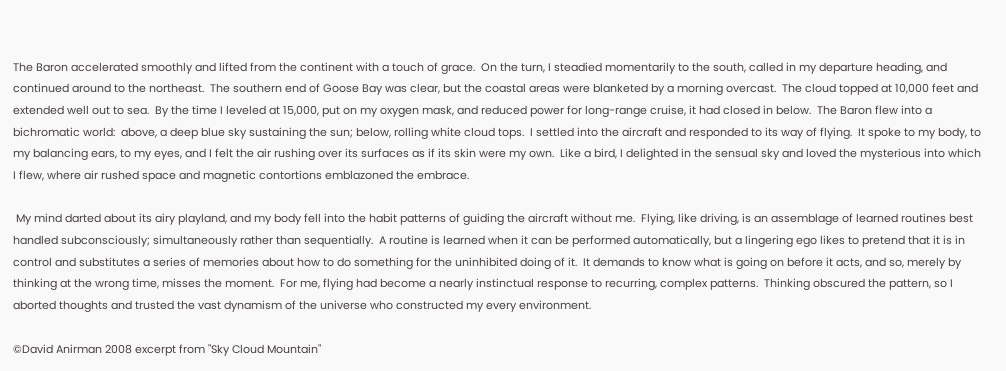The Baron accelerated smoothly and lifted from the continent with a touch of grace.  On the turn, I steadied momentarily to the south, called in my departure heading, and continued around to the northeast.  The southern end of Goose Bay was clear, but the coastal areas were blanketed by a morning overcast.  The cloud topped at 10,000 feet and extended well out to sea.  By the time I leveled at 15,000, put on my oxygen mask, and reduced power for long-range cruise, it had closed in below.  The Baron flew into a bichromatic world:  above, a deep blue sky sustaining the sun; below, rolling white cloud tops.  I settled into the aircraft and responded to its way of flying.  It spoke to my body, to my balancing ears, to my eyes, and I felt the air rushing over its surfaces as if its skin were my own.  Like a bird, I delighted in the sensual sky and loved the mysterious into which I flew, where air rushed space and magnetic contortions emblazoned the embrace.

 My mind darted about its airy playland, and my body fell into the habit patterns of guiding the aircraft without me.  Flying, like driving, is an assemblage of learned routines best handled subconsciously; simultaneously rather than sequentially.  A routine is learned when it can be performed automatically, but a lingering ego likes to pretend that it is in control and substitutes a series of memories about how to do something for the uninhibited doing of it.  It demands to know what is going on before it acts, and so, merely by thinking at the wrong time, misses the moment.  For me, flying had become a nearly instinctual response to recurring, complex patterns.  Thinking obscured the pattern, so I aborted thoughts and trusted the vast dynamism of the universe who constructed my every environment.

©David Anirman 2008 excerpt from "Sky Cloud Mountain"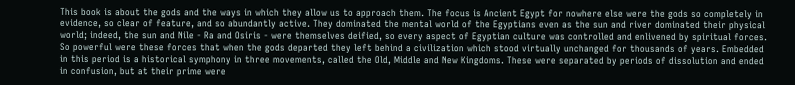This book is about the gods and the ways in which they allow us to approach them. The focus is Ancient Egypt for nowhere else were the gods so completely in evidence, so clear of feature, and so abundantly active. They dominated the mental world of the Egyptians even as the sun and river dominated their physical world; indeed, the sun and Nile - Ra and Osiris - were themselves deified, so every aspect of Egyptian culture was controlled and enlivened by spiritual forces. So powerful were these forces that when the gods departed they left behind a civilization which stood virtually unchanged for thousands of years. Embedded in this period is a historical symphony in three movements, called the Old, Middle and New Kingdoms. These were separated by periods of dissolution and ended in confusion, but at their prime were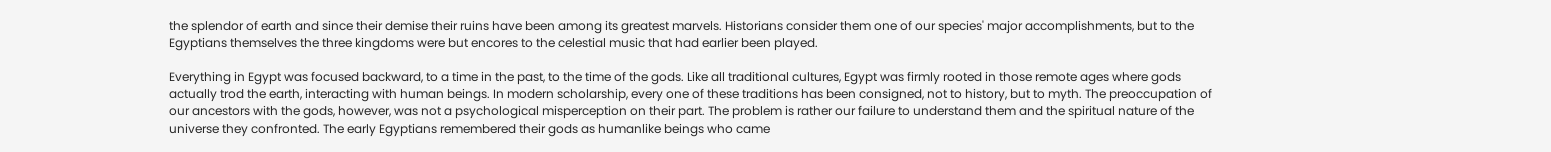the splendor of earth and since their demise their ruins have been among its greatest marvels. Historians consider them one of our species' major accomplishments, but to the Egyptians themselves the three kingdoms were but encores to the celestial music that had earlier been played.

Everything in Egypt was focused backward, to a time in the past, to the time of the gods. Like all traditional cultures, Egypt was firmly rooted in those remote ages where gods actually trod the earth, interacting with human beings. In modern scholarship, every one of these traditions has been consigned, not to history, but to myth. The preoccupation of our ancestors with the gods, however, was not a psychological misperception on their part. The problem is rather our failure to understand them and the spiritual nature of the universe they confronted. The early Egyptians remembered their gods as humanlike beings who came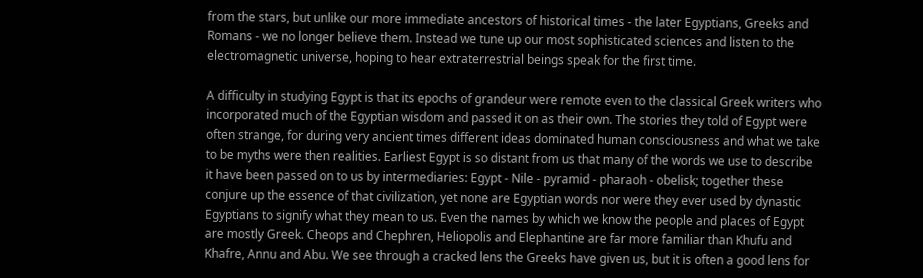from the stars, but unlike our more immediate ancestors of historical times - the later Egyptians, Greeks and Romans - we no longer believe them. Instead we tune up our most sophisticated sciences and listen to the electromagnetic universe, hoping to hear extraterrestrial beings speak for the first time.

A difficulty in studying Egypt is that its epochs of grandeur were remote even to the classical Greek writers who incorporated much of the Egyptian wisdom and passed it on as their own. The stories they told of Egypt were often strange, for during very ancient times different ideas dominated human consciousness and what we take to be myths were then realities. Earliest Egypt is so distant from us that many of the words we use to describe it have been passed on to us by intermediaries: Egypt - Nile - pyramid - pharaoh - obelisk; together these conjure up the essence of that civilization, yet none are Egyptian words nor were they ever used by dynastic Egyptians to signify what they mean to us. Even the names by which we know the people and places of Egypt are mostly Greek. Cheops and Chephren, Heliopolis and Elephantine are far more familiar than Khufu and Khafre, Annu and Abu. We see through a cracked lens the Greeks have given us, but it is often a good lens for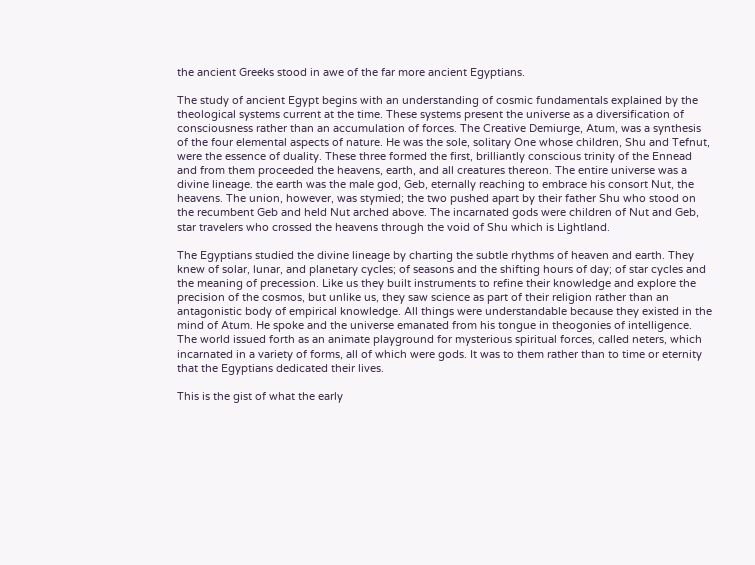the ancient Greeks stood in awe of the far more ancient Egyptians.

The study of ancient Egypt begins with an understanding of cosmic fundamentals explained by the theological systems current at the time. These systems present the universe as a diversification of consciousness rather than an accumulation of forces. The Creative Demiurge, Atum, was a synthesis of the four elemental aspects of nature. He was the sole, solitary One whose children, Shu and Tefnut, were the essence of duality. These three formed the first, brilliantly conscious trinity of the Ennead and from them proceeded the heavens, earth, and all creatures thereon. The entire universe was a divine lineage. the earth was the male god, Geb, eternally reaching to embrace his consort Nut, the heavens. The union, however, was stymied; the two pushed apart by their father Shu who stood on the recumbent Geb and held Nut arched above. The incarnated gods were children of Nut and Geb, star travelers who crossed the heavens through the void of Shu which is Lightland.

The Egyptians studied the divine lineage by charting the subtle rhythms of heaven and earth. They knew of solar, lunar, and planetary cycles; of seasons and the shifting hours of day; of star cycles and the meaning of precession. Like us they built instruments to refine their knowledge and explore the precision of the cosmos, but unlike us, they saw science as part of their religion rather than an antagonistic body of empirical knowledge. All things were understandable because they existed in the mind of Atum. He spoke and the universe emanated from his tongue in theogonies of intelligence. The world issued forth as an animate playground for mysterious spiritual forces, called neters, which incarnated in a variety of forms, all of which were gods. It was to them rather than to time or eternity that the Egyptians dedicated their lives.

This is the gist of what the early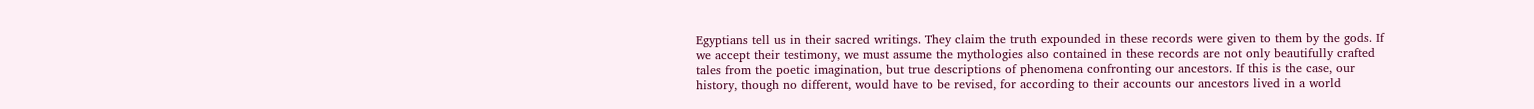Egyptians tell us in their sacred writings. They claim the truth expounded in these records were given to them by the gods. If we accept their testimony, we must assume the mythologies also contained in these records are not only beautifully crafted tales from the poetic imagination, but true descriptions of phenomena confronting our ancestors. If this is the case, our history, though no different, would have to be revised, for according to their accounts our ancestors lived in a world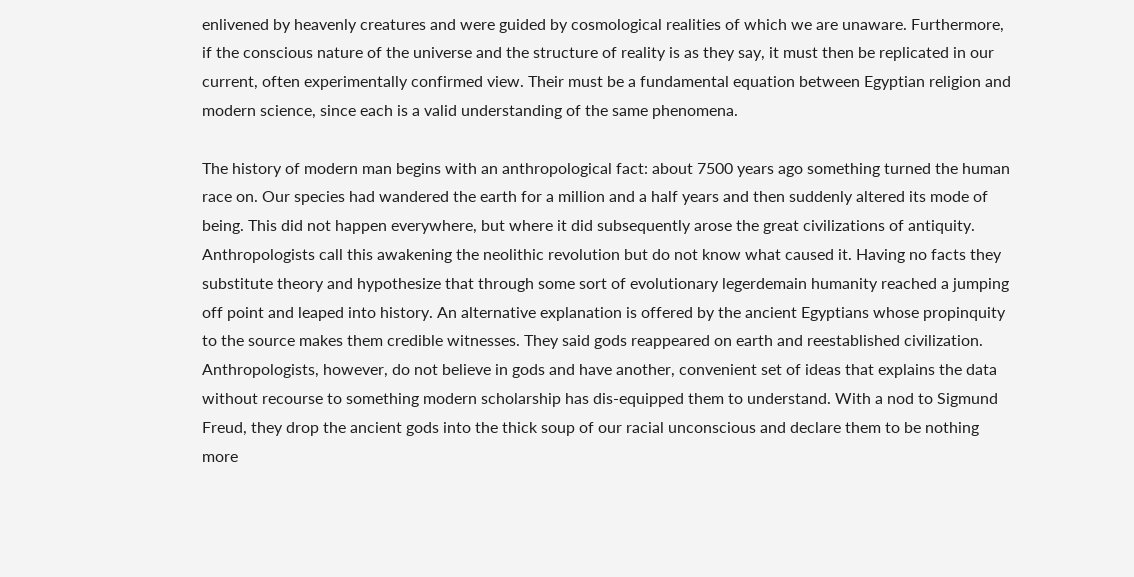enlivened by heavenly creatures and were guided by cosmological realities of which we are unaware. Furthermore, if the conscious nature of the universe and the structure of reality is as they say, it must then be replicated in our current, often experimentally confirmed view. Their must be a fundamental equation between Egyptian religion and modern science, since each is a valid understanding of the same phenomena.

The history of modern man begins with an anthropological fact: about 7500 years ago something turned the human race on. Our species had wandered the earth for a million and a half years and then suddenly altered its mode of being. This did not happen everywhere, but where it did subsequently arose the great civilizations of antiquity. Anthropologists call this awakening the neolithic revolution but do not know what caused it. Having no facts they substitute theory and hypothesize that through some sort of evolutionary legerdemain humanity reached a jumping off point and leaped into history. An alternative explanation is offered by the ancient Egyptians whose propinquity to the source makes them credible witnesses. They said gods reappeared on earth and reestablished civilization. Anthropologists, however, do not believe in gods and have another, convenient set of ideas that explains the data without recourse to something modern scholarship has dis-equipped them to understand. With a nod to Sigmund Freud, they drop the ancient gods into the thick soup of our racial unconscious and declare them to be nothing more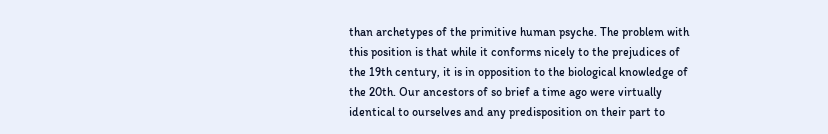than archetypes of the primitive human psyche. The problem with this position is that while it conforms nicely to the prejudices of the 19th century, it is in opposition to the biological knowledge of the 20th. Our ancestors of so brief a time ago were virtually identical to ourselves and any predisposition on their part to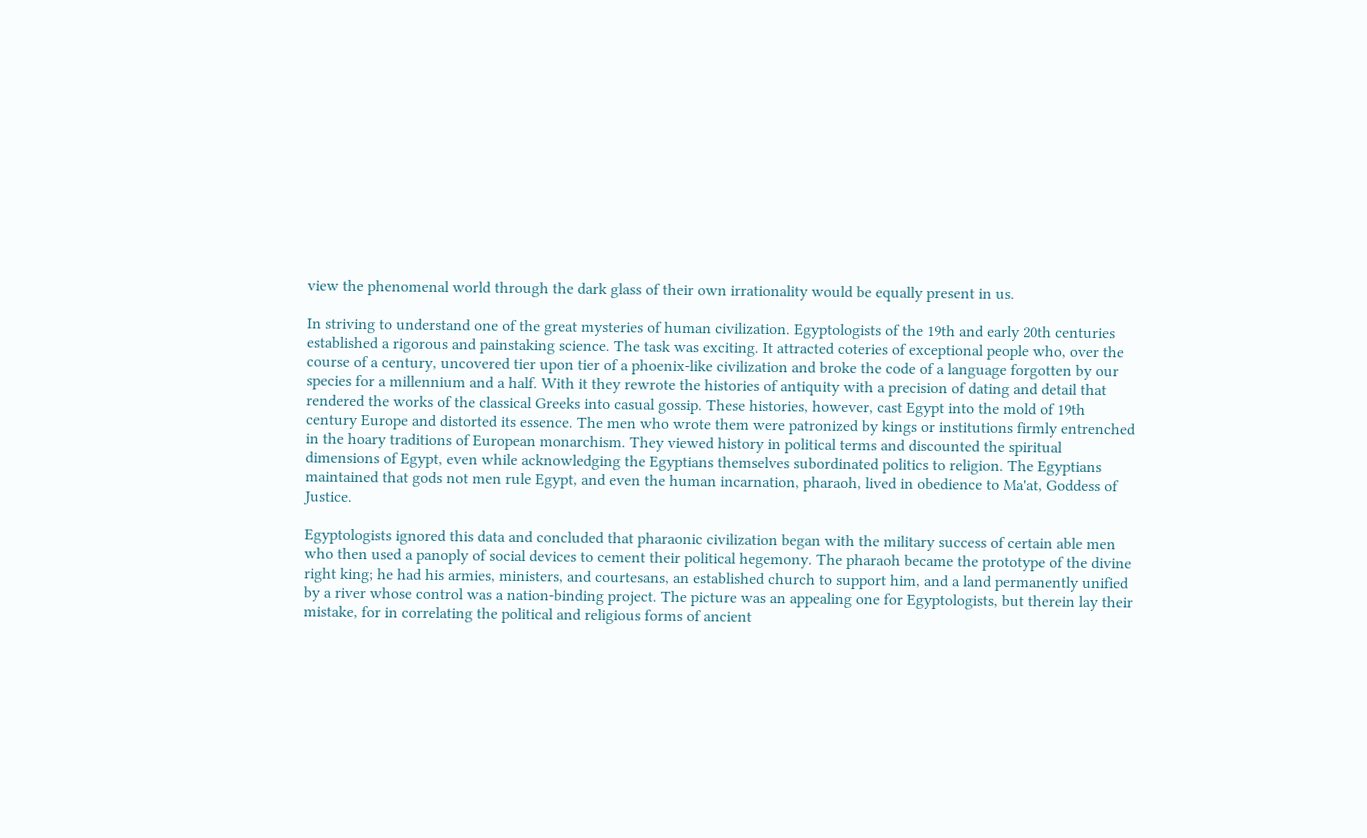view the phenomenal world through the dark glass of their own irrationality would be equally present in us.

In striving to understand one of the great mysteries of human civilization. Egyptologists of the 19th and early 20th centuries established a rigorous and painstaking science. The task was exciting. It attracted coteries of exceptional people who, over the course of a century, uncovered tier upon tier of a phoenix-like civilization and broke the code of a language forgotten by our species for a millennium and a half. With it they rewrote the histories of antiquity with a precision of dating and detail that rendered the works of the classical Greeks into casual gossip. These histories, however, cast Egypt into the mold of 19th century Europe and distorted its essence. The men who wrote them were patronized by kings or institutions firmly entrenched in the hoary traditions of European monarchism. They viewed history in political terms and discounted the spiritual dimensions of Egypt, even while acknowledging the Egyptians themselves subordinated politics to religion. The Egyptians maintained that gods not men rule Egypt, and even the human incarnation, pharaoh, lived in obedience to Ma'at, Goddess of Justice.

Egyptologists ignored this data and concluded that pharaonic civilization began with the military success of certain able men who then used a panoply of social devices to cement their political hegemony. The pharaoh became the prototype of the divine right king; he had his armies, ministers, and courtesans, an established church to support him, and a land permanently unified by a river whose control was a nation-binding project. The picture was an appealing one for Egyptologists, but therein lay their mistake, for in correlating the political and religious forms of ancient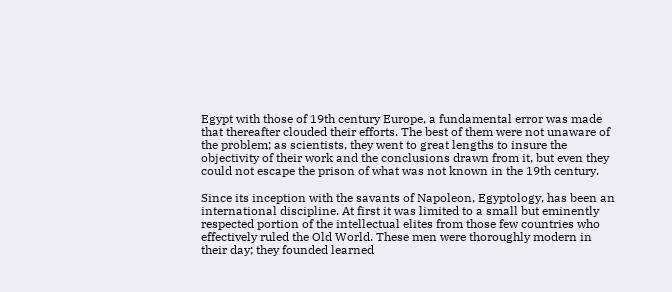Egypt with those of 19th century Europe, a fundamental error was made that thereafter clouded their efforts. The best of them were not unaware of the problem; as scientists, they went to great lengths to insure the objectivity of their work and the conclusions drawn from it, but even they could not escape the prison of what was not known in the 19th century.

Since its inception with the savants of Napoleon, Egyptology, has been an international discipline. At first it was limited to a small but eminently respected portion of the intellectual elites from those few countries who effectively ruled the Old World. These men were thoroughly modern in their day; they founded learned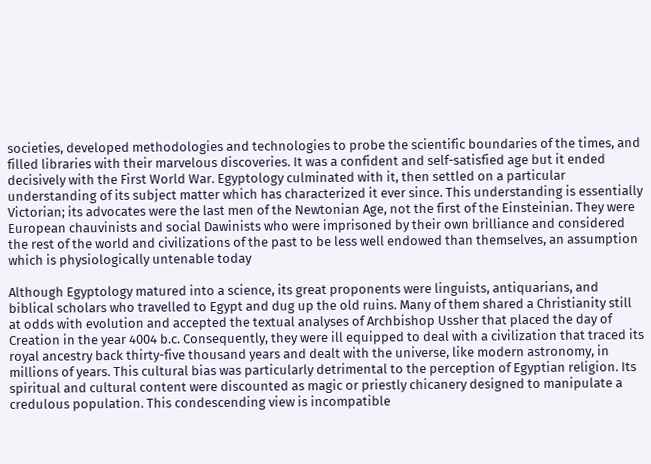societies, developed methodologies and technologies to probe the scientific boundaries of the times, and filled libraries with their marvelous discoveries. It was a confident and self-satisfied age but it ended decisively with the First World War. Egyptology culminated with it, then settled on a particular understanding of its subject matter which has characterized it ever since. This understanding is essentially Victorian; its advocates were the last men of the Newtonian Age, not the first of the Einsteinian. They were European chauvinists and social Dawinists who were imprisoned by their own brilliance and considered the rest of the world and civilizations of the past to be less well endowed than themselves, an assumption which is physiologically untenable today

Although Egyptology matured into a science, its great proponents were linguists, antiquarians, and biblical scholars who travelled to Egypt and dug up the old ruins. Many of them shared a Christianity still at odds with evolution and accepted the textual analyses of Archbishop Ussher that placed the day of Creation in the year 4004 b.c. Consequently, they were ill equipped to deal with a civilization that traced its royal ancestry back thirty-five thousand years and dealt with the universe, like modern astronomy, in millions of years. This cultural bias was particularly detrimental to the perception of Egyptian religion. Its spiritual and cultural content were discounted as magic or priestly chicanery designed to manipulate a credulous population. This condescending view is incompatible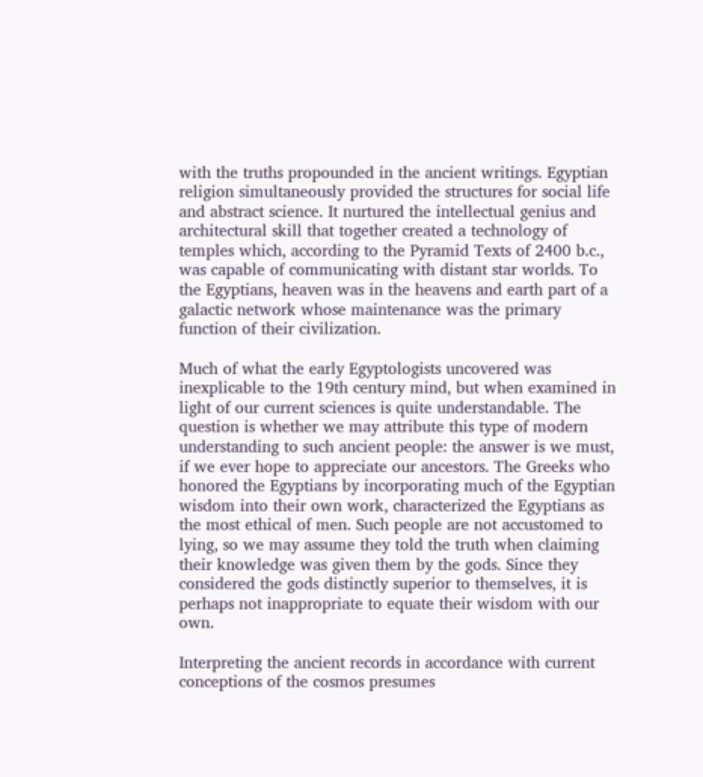with the truths propounded in the ancient writings. Egyptian religion simultaneously provided the structures for social life and abstract science. It nurtured the intellectual genius and architectural skill that together created a technology of temples which, according to the Pyramid Texts of 2400 b.c., was capable of communicating with distant star worlds. To the Egyptians, heaven was in the heavens and earth part of a galactic network whose maintenance was the primary function of their civilization.

Much of what the early Egyptologists uncovered was inexplicable to the 19th century mind, but when examined in light of our current sciences is quite understandable. The question is whether we may attribute this type of modern understanding to such ancient people: the answer is we must, if we ever hope to appreciate our ancestors. The Greeks who honored the Egyptians by incorporating much of the Egyptian wisdom into their own work, characterized the Egyptians as the most ethical of men. Such people are not accustomed to lying, so we may assume they told the truth when claiming their knowledge was given them by the gods. Since they considered the gods distinctly superior to themselves, it is perhaps not inappropriate to equate their wisdom with our own.

Interpreting the ancient records in accordance with current conceptions of the cosmos presumes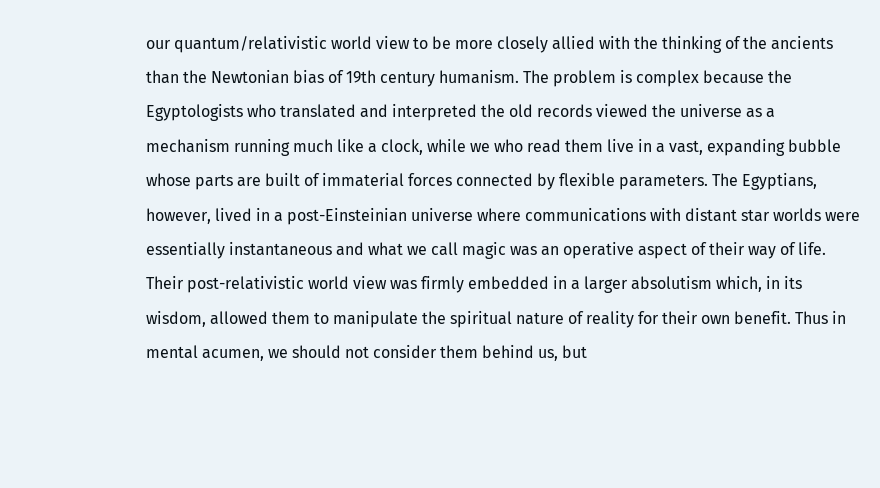our quantum/relativistic world view to be more closely allied with the thinking of the ancients than the Newtonian bias of 19th century humanism. The problem is complex because the Egyptologists who translated and interpreted the old records viewed the universe as a mechanism running much like a clock, while we who read them live in a vast, expanding bubble whose parts are built of immaterial forces connected by flexible parameters. The Egyptians, however, lived in a post-Einsteinian universe where communications with distant star worlds were essentially instantaneous and what we call magic was an operative aspect of their way of life. Their post-relativistic world view was firmly embedded in a larger absolutism which, in its wisdom, allowed them to manipulate the spiritual nature of reality for their own benefit. Thus in mental acumen, we should not consider them behind us, but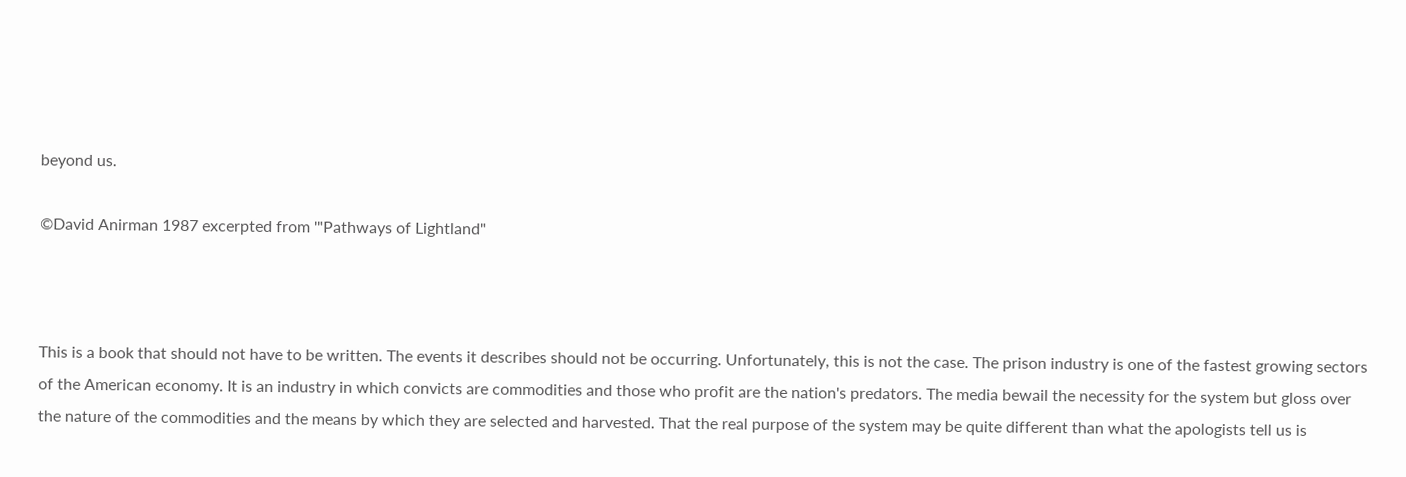beyond us.

©David Anirman 1987 excerpted from '"Pathways of Lightland"



This is a book that should not have to be written. The events it describes should not be occurring. Unfortunately, this is not the case. The prison industry is one of the fastest growing sectors of the American economy. It is an industry in which convicts are commodities and those who profit are the nation's predators. The media bewail the necessity for the system but gloss over the nature of the commodities and the means by which they are selected and harvested. That the real purpose of the system may be quite different than what the apologists tell us is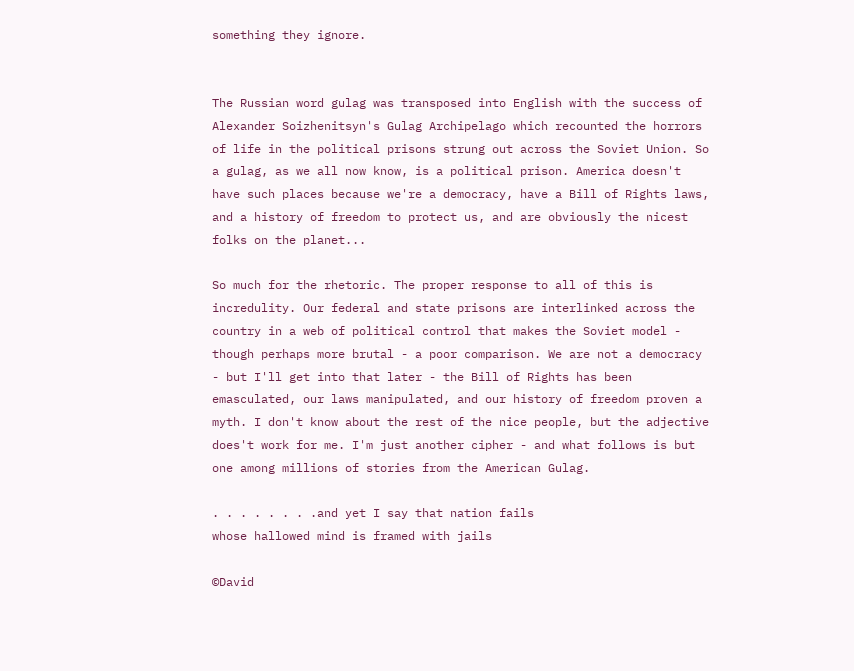something they ignore.


The Russian word gulag was transposed into English with the success of Alexander Soizhenitsyn's Gulag Archipelago which recounted the horrors of life in the political prisons strung out across the Soviet Union. So a gulag, as we all now know, is a political prison. America doesn't have such places because we're a democracy, have a Bill of Rights laws, and a history of freedom to protect us, and are obviously the nicest folks on the planet...

So much for the rhetoric. The proper response to all of this is incredulity. Our federal and state prisons are interlinked across the country in a web of political control that makes the Soviet model - though perhaps more brutal - a poor comparison. We are not a democracy - but I'll get into that later - the Bill of Rights has been emasculated, our laws manipulated, and our history of freedom proven a myth. I don't know about the rest of the nice people, but the adjective does't work for me. I'm just another cipher - and what follows is but one among millions of stories from the American Gulag.

. . . . . . . .and yet I say that nation fails
whose hallowed mind is framed with jails

©David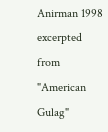Anirman 1998 excerpted from "American Gulag"